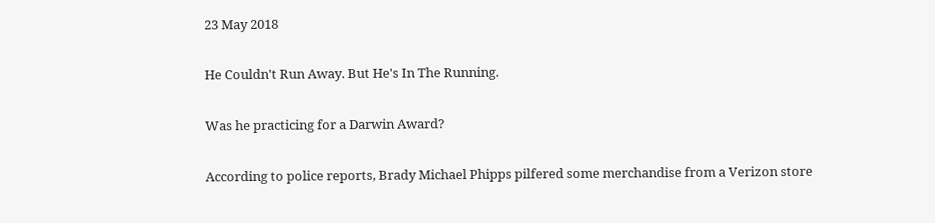23 May 2018

He Couldn't Run Away. But He's In The Running.

Was he practicing for a Darwin Award?

According to police reports, Brady Michael Phipps pilfered some merchandise from a Verizon store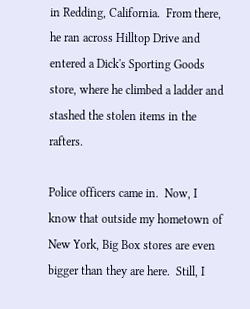in Redding, California.  From there, he ran across Hilltop Drive and entered a Dick's Sporting Goods store, where he climbed a ladder and stashed the stolen items in the rafters.

Police officers came in.  Now, I know that outside my hometown of New York, Big Box stores are even bigger than they are here.  Still, I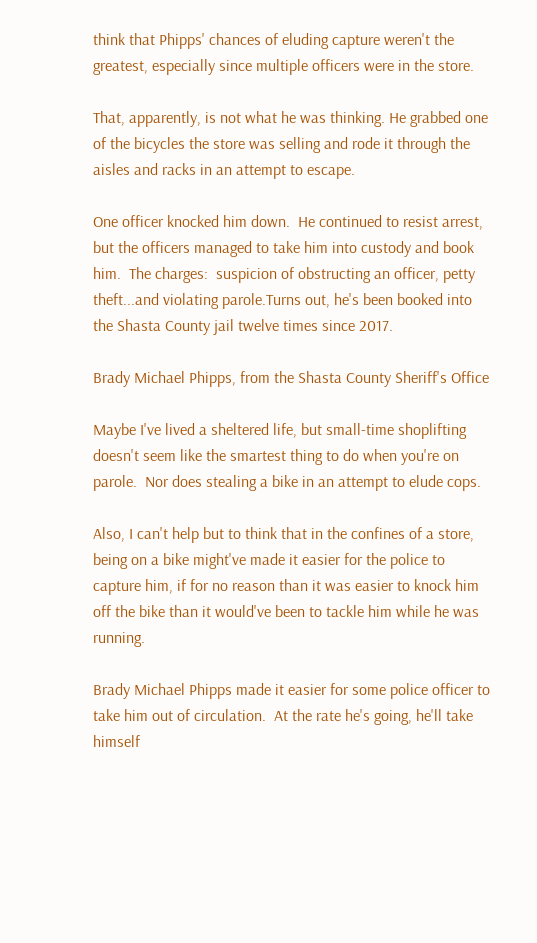think that Phipps' chances of eluding capture weren't the greatest, especially since multiple officers were in the store.

That, apparently, is not what he was thinking. He grabbed one of the bicycles the store was selling and rode it through the aisles and racks in an attempt to escape.

One officer knocked him down.  He continued to resist arrest, but the officers managed to take him into custody and book him.  The charges:  suspicion of obstructing an officer, petty theft...and violating parole.Turns out, he's been booked into the Shasta County jail twelve times since 2017.

Brady Michael Phipps, from the Shasta County Sheriff's Office

Maybe I've lived a sheltered life, but small-time shoplifting doesn't seem like the smartest thing to do when you're on parole.  Nor does stealing a bike in an attempt to elude cops.

Also, I can't help but to think that in the confines of a store, being on a bike might've made it easier for the police to capture him, if for no reason than it was easier to knock him off the bike than it would've been to tackle him while he was running.

Brady Michael Phipps made it easier for some police officer to take him out of circulation.  At the rate he's going, he'll take himself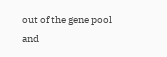out of the gene pool and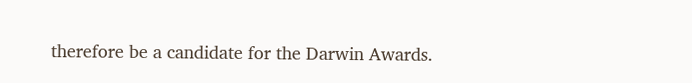therefore be a candidate for the Darwin Awards.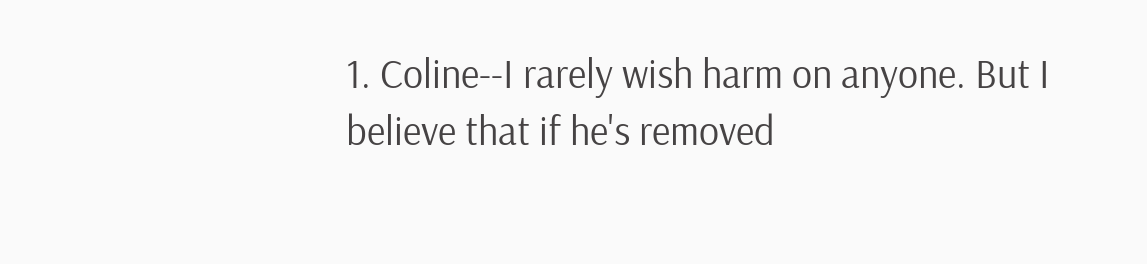1. Coline--I rarely wish harm on anyone. But I believe that if he's removed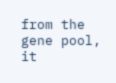from the gene pool, it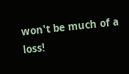won't be much of a loss!